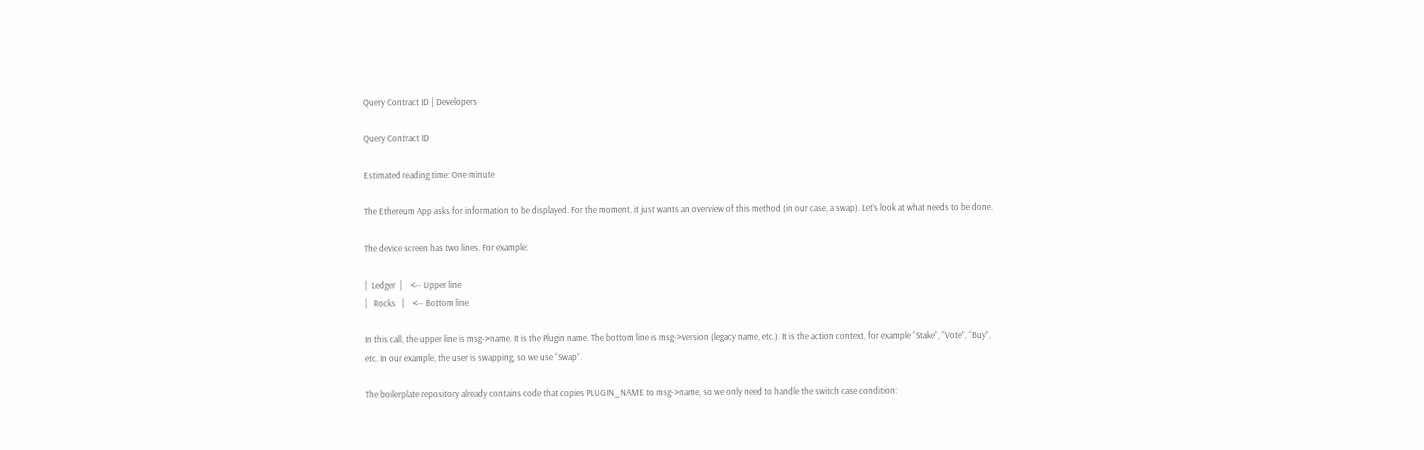Query Contract ID | Developers

Query Contract ID

Estimated reading time: One minute

The Ethereum App asks for information to be displayed. For the moment, it just wants an overview of this method (in our case, a swap). Let’s look at what needs to be done.

The device screen has two lines. For example:

|  Ledger  |    <-- Upper line
|   Rocks   |    <-- Bottom line

In this call, the upper line is msg->name. It is the Plugin name. The bottom line is msg->version (legacy name, etc.). It is the action context, for example “Stake”, “Vote”, “Buy”, etc. In our example, the user is swapping, so we use “Swap”.

The boilerplate repository already contains code that copies PLUGIN_NAME to msg->name, so we only need to handle the switch case condition: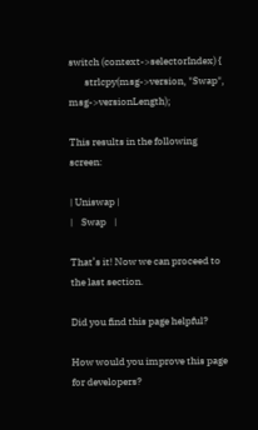switch (context->selectorIndex) {
        strlcpy(msg->version, "Swap", msg->versionLength);

This results in the following screen:

| Uniswap |
|    Swap    |

That’s it! Now we can proceed to the last section.

Did you find this page helpful?

How would you improve this page for developers?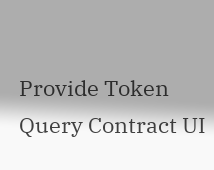Provide Token
Query Contract UI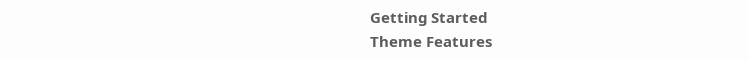Getting Started
Theme Features